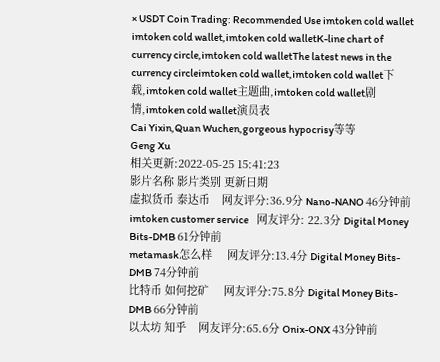× USDT Coin Trading: Recommended Use imtoken cold wallet imtoken cold wallet,imtoken cold walletK-line chart of currency circle,imtoken cold walletThe latest news in the currency circleimtoken cold wallet,imtoken cold wallet下载,imtoken cold wallet主题曲,imtoken cold wallet剧情,imtoken cold wallet演员表
Cai Yixin,Quan Wuchen,gorgeous hypocrisy等等
Geng Xu
相关更新:2022-05-25 15:41:23
影片名称 影片类别 更新日期
虚拟货币 泰达币    网友评分:36.9分 Nano-NANO 46分钟前
imtoken customer service    网友评分: 22.3分 Digital Money Bits-DMB 61分钟前
metamask怎么样     网友评分:13.4分 Digital Money Bits-DMB 74分钟前
比特币 如何挖矿     网友评分:75.8分 Digital Money Bits-DMB 66分钟前
以太坊 知乎    网友评分:65.6分 Onix-ONX 43分钟前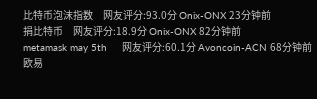比特币泡沫指数     网友评分:93.0分 Onix-ONX 23分钟前
捐比特币     网友评分:18.9分 Onix-ONX 82分钟前
metamask may 5th     网友评分:60.1分 Avoncoin-ACN 68分钟前
欧易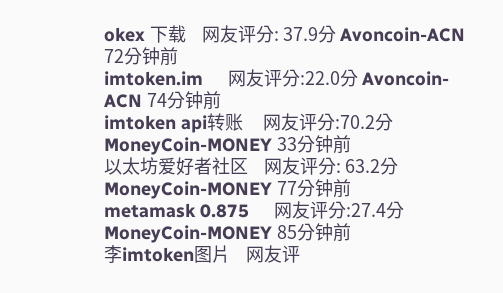okex 下载    网友评分: 37.9分 Avoncoin-ACN 72分钟前
imtoken.im     网友评分:22.0分 Avoncoin-ACN 74分钟前
imtoken api转账     网友评分:70.2分 MoneyCoin-MONEY 33分钟前
以太坊爱好者社区    网友评分: 63.2分 MoneyCoin-MONEY 77分钟前
metamask 0.875     网友评分:27.4分 MoneyCoin-MONEY 85分钟前
李imtoken图片    网友评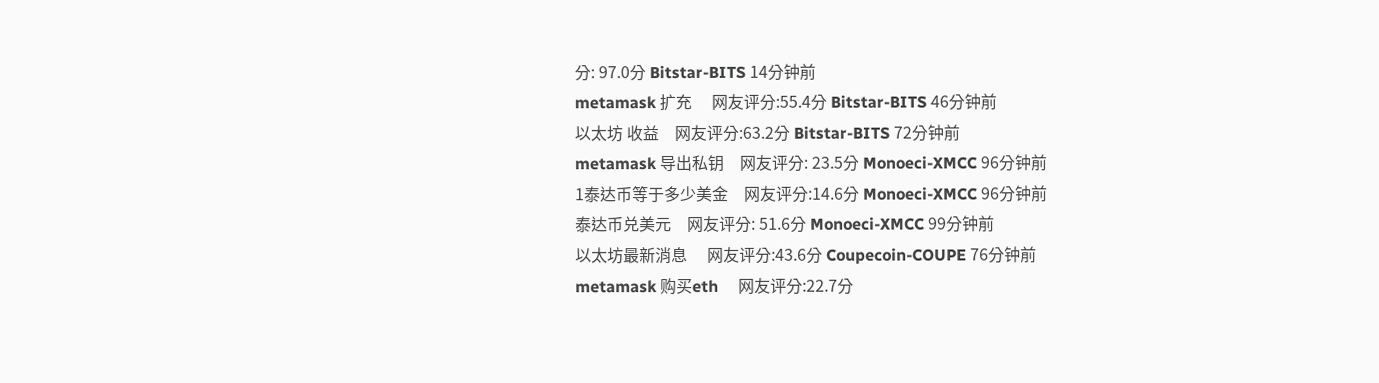分: 97.0分 Bitstar-BITS 14分钟前
metamask 扩充     网友评分:55.4分 Bitstar-BITS 46分钟前
以太坊 收益    网友评分:63.2分 Bitstar-BITS 72分钟前
metamask 导出私钥    网友评分: 23.5分 Monoeci-XMCC 96分钟前
1泰达币等于多少美金    网友评分:14.6分 Monoeci-XMCC 96分钟前
泰达币兑美元    网友评分: 51.6分 Monoeci-XMCC 99分钟前
以太坊最新消息     网友评分:43.6分 Coupecoin-COUPE 76分钟前
metamask 购买eth     网友评分:22.7分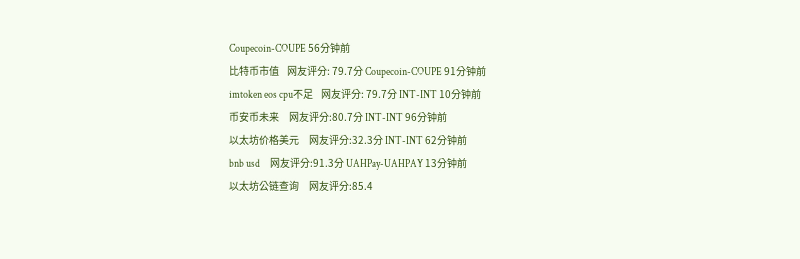Coupecoin-COUPE 56分钟前
比特币市值    网友评分: 79.7分 Coupecoin-COUPE 91分钟前
imtoken eos cpu不足    网友评分: 79.7分 INT-INT 10分钟前
币安币未来     网友评分:80.7分 INT-INT 96分钟前
以太坊价格美元     网友评分:32.3分 INT-INT 62分钟前
bnb usd     网友评分:91.3分 UAHPay-UAHPAY 13分钟前
以太坊公链查询     网友评分:85.4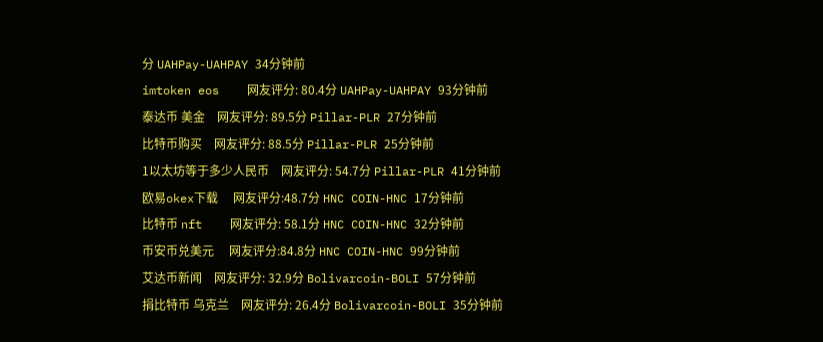分 UAHPay-UAHPAY 34分钟前
imtoken eos    网友评分: 80.4分 UAHPay-UAHPAY 93分钟前
泰达币 美金    网友评分: 89.5分 Pillar-PLR 27分钟前
比特币购买    网友评分: 88.5分 Pillar-PLR 25分钟前
1以太坊等于多少人民币    网友评分: 54.7分 Pillar-PLR 41分钟前
欧易okex下载     网友评分:48.7分 HNC COIN-HNC 17分钟前
比特币 nft    网友评分: 58.1分 HNC COIN-HNC 32分钟前
币安币兑美元     网友评分:84.8分 HNC COIN-HNC 99分钟前
艾达币新闻    网友评分: 32.9分 Bolivarcoin-BOLI 57分钟前
捐比特币 乌克兰    网友评分: 26.4分 Bolivarcoin-BOLI 35分钟前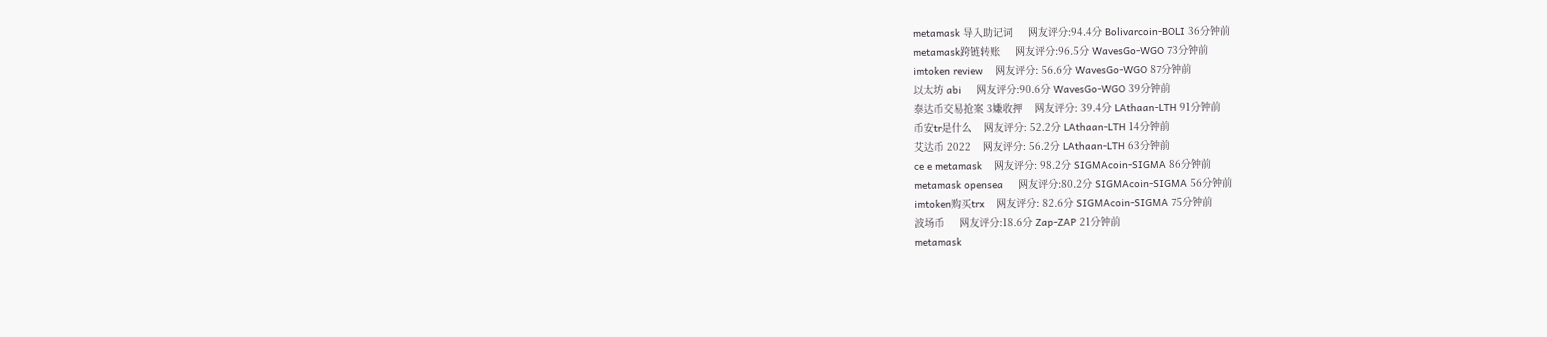metamask 导入助记词     网友评分:94.4分 Bolivarcoin-BOLI 36分钟前
metamask跨链转账     网友评分:96.5分 WavesGo-WGO 73分钟前
imtoken review    网友评分: 56.6分 WavesGo-WGO 87分钟前
以太坊 abi     网友评分:90.6分 WavesGo-WGO 39分钟前
泰达币交易抢案 3嫌收押    网友评分: 39.4分 LAthaan-LTH 91分钟前
币安tr是什么    网友评分: 52.2分 LAthaan-LTH 14分钟前
艾达币 2022    网友评分: 56.2分 LAthaan-LTH 63分钟前
ce e metamask    网友评分: 98.2分 SIGMAcoin-SIGMA 86分钟前
metamask opensea     网友评分:80.2分 SIGMAcoin-SIGMA 56分钟前
imtoken购买trx    网友评分: 82.6分 SIGMAcoin-SIGMA 75分钟前
波场币     网友评分:18.6分 Zap-ZAP 21分钟前
metamask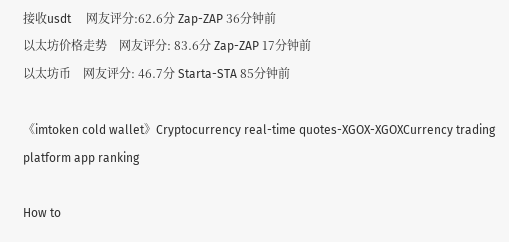接收usdt     网友评分:62.6分 Zap-ZAP 36分钟前
以太坊价格走势    网友评分: 83.6分 Zap-ZAP 17分钟前
以太坊币    网友评分: 46.7分 Starta-STA 85分钟前

《imtoken cold wallet》Cryptocurrency real-time quotes-XGOX-XGOXCurrency trading platform app ranking

How to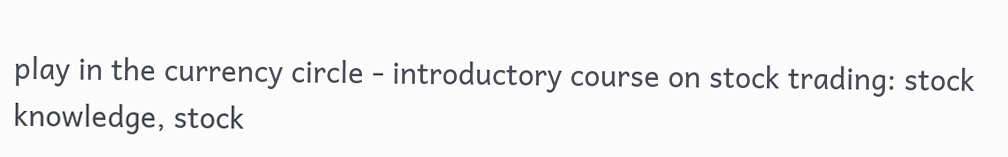play in the currency circle - introductory course on stock trading: stock knowledge, stock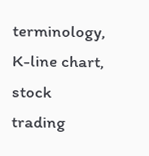terminology, K-line chart, stock trading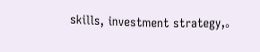skills, investment strategy,。